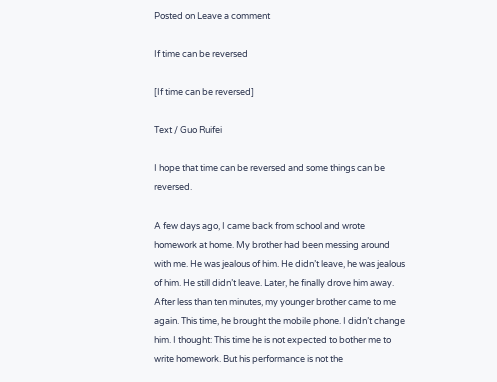Posted on Leave a comment

If time can be reversed

[If time can be reversed]

Text / Guo Ruifei

I hope that time can be reversed and some things can be reversed.

A few days ago, I came back from school and wrote homework at home. My brother had been messing around with me. He was jealous of him. He didn’t leave, he was jealous of him. He still didn’t leave. Later, he finally drove him away. After less than ten minutes, my younger brother came to me again. This time, he brought the mobile phone. I didn’t change him. I thought: This time he is not expected to bother me to write homework. But his performance is not the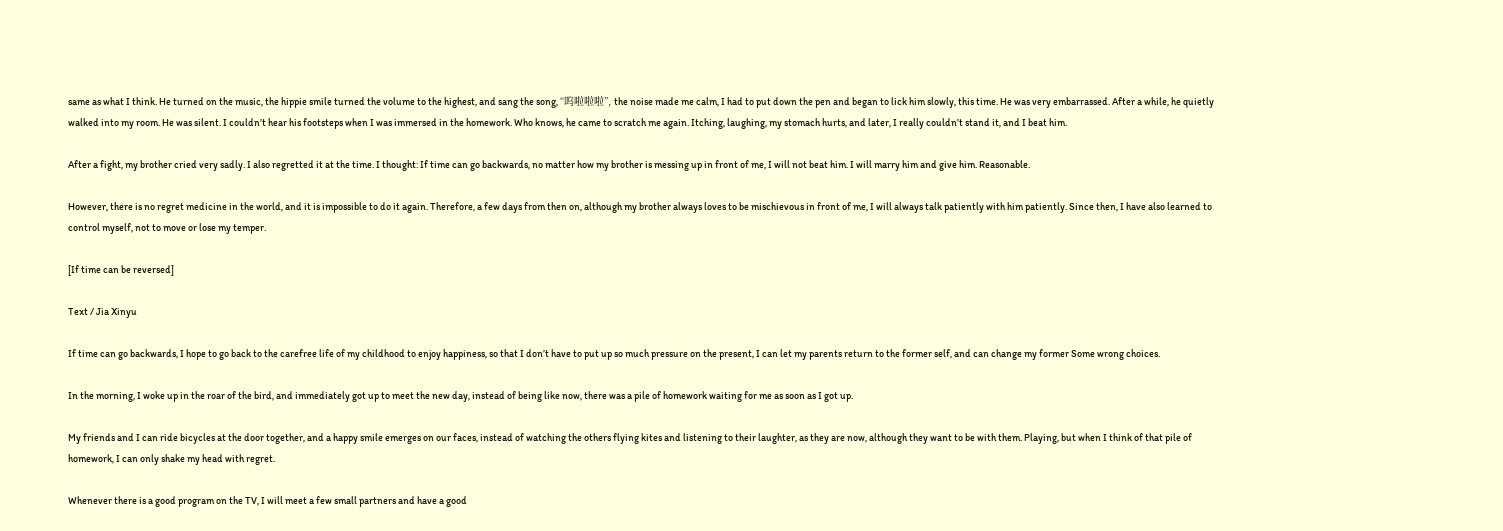same as what I think. He turned on the music, the hippie smile turned the volume to the highest, and sang the song, “呜啦啦啦”, the noise made me calm, I had to put down the pen and began to lick him slowly, this time. He was very embarrassed. After a while, he quietly walked into my room. He was silent. I couldn’t hear his footsteps when I was immersed in the homework. Who knows, he came to scratch me again. Itching, laughing, my stomach hurts, and later, I really couldn’t stand it, and I beat him.

After a fight, my brother cried very sadly. I also regretted it at the time. I thought: If time can go backwards, no matter how my brother is messing up in front of me, I will not beat him. I will marry him and give him. Reasonable.

However, there is no regret medicine in the world, and it is impossible to do it again. Therefore, a few days from then on, although my brother always loves to be mischievous in front of me, I will always talk patiently with him patiently. Since then, I have also learned to control myself, not to move or lose my temper.

[If time can be reversed]

Text / Jia Xinyu

If time can go backwards, I hope to go back to the carefree life of my childhood to enjoy happiness, so that I don’t have to put up so much pressure on the present, I can let my parents return to the former self, and can change my former Some wrong choices.

In the morning, I woke up in the roar of the bird, and immediately got up to meet the new day, instead of being like now, there was a pile of homework waiting for me as soon as I got up.

My friends and I can ride bicycles at the door together, and a happy smile emerges on our faces, instead of watching the others flying kites and listening to their laughter, as they are now, although they want to be with them. Playing, but when I think of that pile of homework, I can only shake my head with regret.

Whenever there is a good program on the TV, I will meet a few small partners and have a good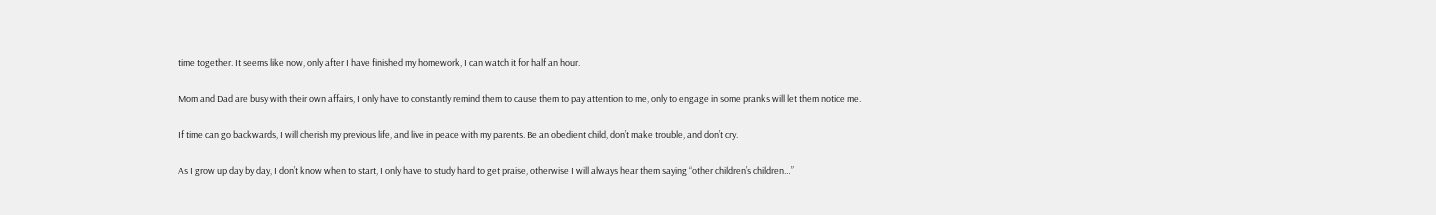time together. It seems like now, only after I have finished my homework, I can watch it for half an hour.

Mom and Dad are busy with their own affairs, I only have to constantly remind them to cause them to pay attention to me, only to engage in some pranks will let them notice me.

If time can go backwards, I will cherish my previous life, and live in peace with my parents. Be an obedient child, don’t make trouble, and don’t cry.

As I grow up day by day, I don’t know when to start, I only have to study hard to get praise, otherwise I will always hear them saying “other children’s children…”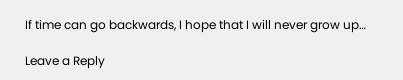If time can go backwards, I hope that I will never grow up…

Leave a Reply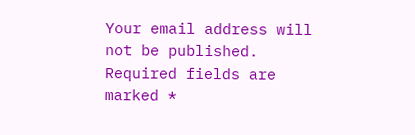Your email address will not be published. Required fields are marked *